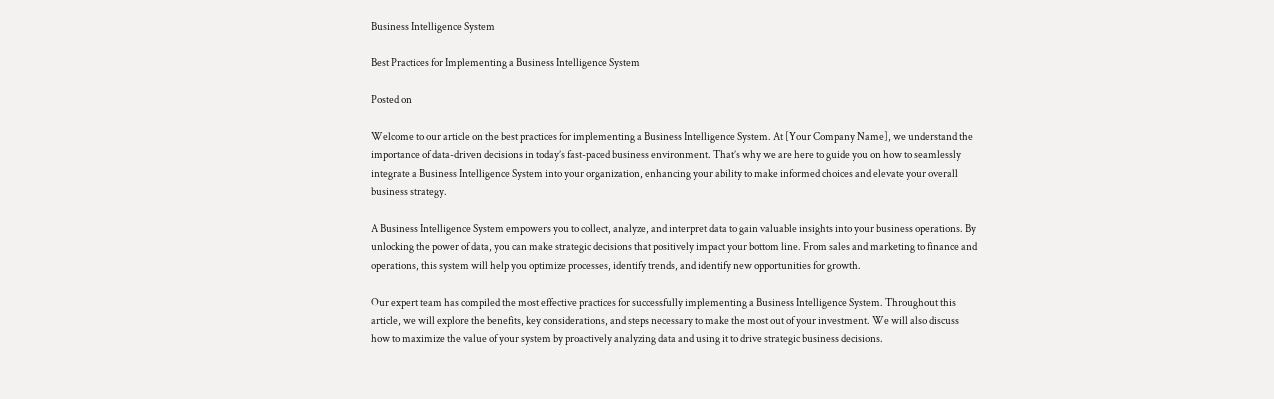Business Intelligence System

Best Practices for Implementing a Business Intelligence System

Posted on

Welcome to our article on the best practices for implementing a Business Intelligence System. At [Your Company Name], we understand the importance of data-driven decisions in today’s fast-paced business environment. That’s why we are here to guide you on how to seamlessly integrate a Business Intelligence System into your organization, enhancing your ability to make informed choices and elevate your overall business strategy.

A Business Intelligence System empowers you to collect, analyze, and interpret data to gain valuable insights into your business operations. By unlocking the power of data, you can make strategic decisions that positively impact your bottom line. From sales and marketing to finance and operations, this system will help you optimize processes, identify trends, and identify new opportunities for growth.

Our expert team has compiled the most effective practices for successfully implementing a Business Intelligence System. Throughout this article, we will explore the benefits, key considerations, and steps necessary to make the most out of your investment. We will also discuss how to maximize the value of your system by proactively analyzing data and using it to drive strategic business decisions.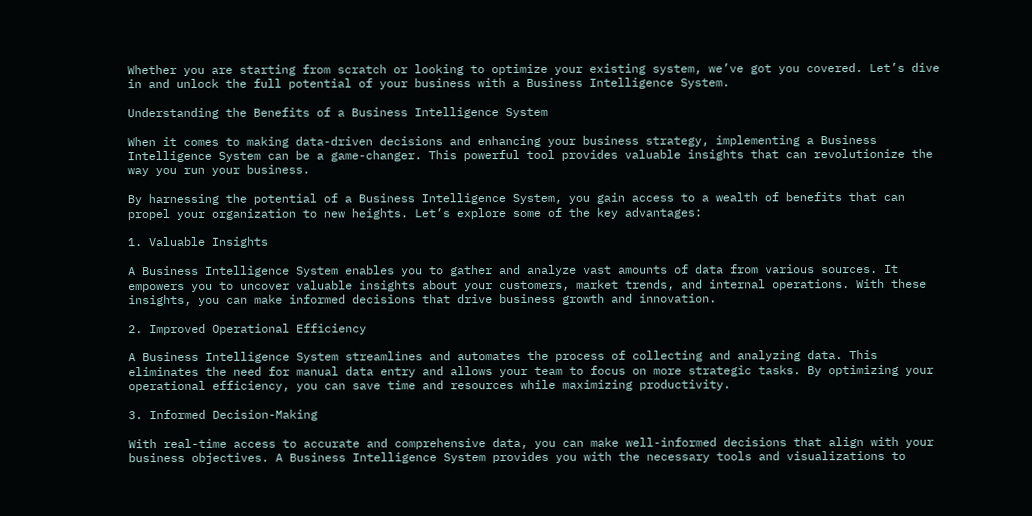Whether you are starting from scratch or looking to optimize your existing system, we’ve got you covered. Let’s dive in and unlock the full potential of your business with a Business Intelligence System.

Understanding the Benefits of a Business Intelligence System

When it comes to making data-driven decisions and enhancing your business strategy, implementing a Business Intelligence System can be a game-changer. This powerful tool provides valuable insights that can revolutionize the way you run your business.

By harnessing the potential of a Business Intelligence System, you gain access to a wealth of benefits that can propel your organization to new heights. Let’s explore some of the key advantages:

1. Valuable Insights

A Business Intelligence System enables you to gather and analyze vast amounts of data from various sources. It empowers you to uncover valuable insights about your customers, market trends, and internal operations. With these insights, you can make informed decisions that drive business growth and innovation.

2. Improved Operational Efficiency

A Business Intelligence System streamlines and automates the process of collecting and analyzing data. This eliminates the need for manual data entry and allows your team to focus on more strategic tasks. By optimizing your operational efficiency, you can save time and resources while maximizing productivity.

3. Informed Decision-Making

With real-time access to accurate and comprehensive data, you can make well-informed decisions that align with your business objectives. A Business Intelligence System provides you with the necessary tools and visualizations to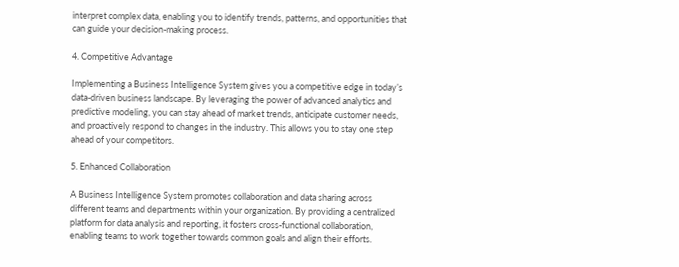interpret complex data, enabling you to identify trends, patterns, and opportunities that can guide your decision-making process.

4. Competitive Advantage

Implementing a Business Intelligence System gives you a competitive edge in today’s data-driven business landscape. By leveraging the power of advanced analytics and predictive modeling, you can stay ahead of market trends, anticipate customer needs, and proactively respond to changes in the industry. This allows you to stay one step ahead of your competitors.

5. Enhanced Collaboration

A Business Intelligence System promotes collaboration and data sharing across different teams and departments within your organization. By providing a centralized platform for data analysis and reporting, it fosters cross-functional collaboration, enabling teams to work together towards common goals and align their efforts.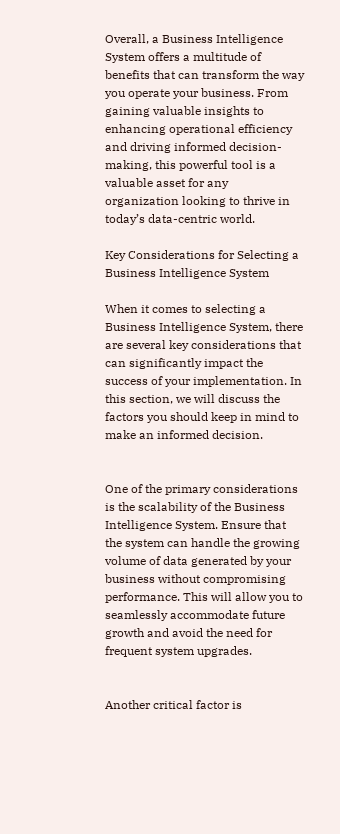Overall, a Business Intelligence System offers a multitude of benefits that can transform the way you operate your business. From gaining valuable insights to enhancing operational efficiency and driving informed decision-making, this powerful tool is a valuable asset for any organization looking to thrive in today’s data-centric world.

Key Considerations for Selecting a Business Intelligence System

When it comes to selecting a Business Intelligence System, there are several key considerations that can significantly impact the success of your implementation. In this section, we will discuss the factors you should keep in mind to make an informed decision.


One of the primary considerations is the scalability of the Business Intelligence System. Ensure that the system can handle the growing volume of data generated by your business without compromising performance. This will allow you to seamlessly accommodate future growth and avoid the need for frequent system upgrades.


Another critical factor is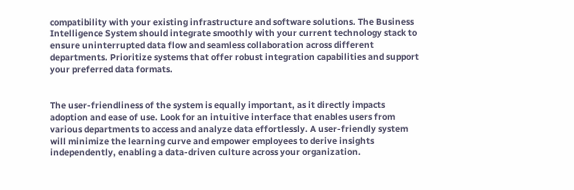compatibility with your existing infrastructure and software solutions. The Business Intelligence System should integrate smoothly with your current technology stack to ensure uninterrupted data flow and seamless collaboration across different departments. Prioritize systems that offer robust integration capabilities and support your preferred data formats.


The user-friendliness of the system is equally important, as it directly impacts adoption and ease of use. Look for an intuitive interface that enables users from various departments to access and analyze data effortlessly. A user-friendly system will minimize the learning curve and empower employees to derive insights independently, enabling a data-driven culture across your organization.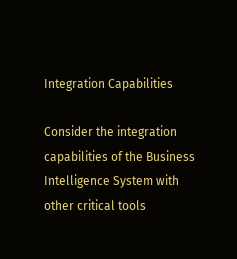Integration Capabilities

Consider the integration capabilities of the Business Intelligence System with other critical tools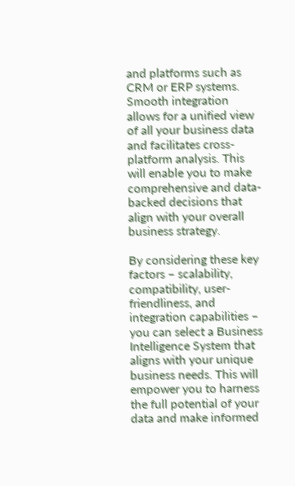and platforms such as CRM or ERP systems. Smooth integration allows for a unified view of all your business data and facilitates cross-platform analysis. This will enable you to make comprehensive and data-backed decisions that align with your overall business strategy.

By considering these key factors – scalability, compatibility, user-friendliness, and integration capabilities – you can select a Business Intelligence System that aligns with your unique business needs. This will empower you to harness the full potential of your data and make informed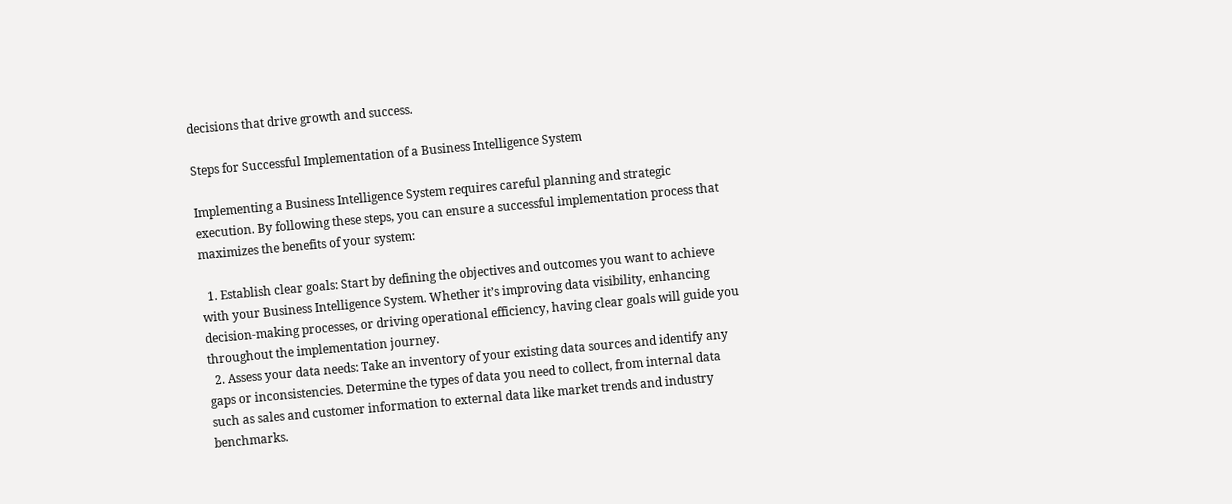decisions that drive growth and success.

Steps for Successful Implementation of a Business Intelligence System

Implementing a Business Intelligence System requires careful planning and strategic execution. By following these steps, you can ensure a successful implementation process that maximizes the benefits of your system:

  1. Establish clear goals: Start by defining the objectives and outcomes you want to achieve with your Business Intelligence System. Whether it’s improving data visibility, enhancing decision-making processes, or driving operational efficiency, having clear goals will guide you throughout the implementation journey.
  2. Assess your data needs: Take an inventory of your existing data sources and identify any gaps or inconsistencies. Determine the types of data you need to collect, from internal data such as sales and customer information to external data like market trends and industry benchmarks.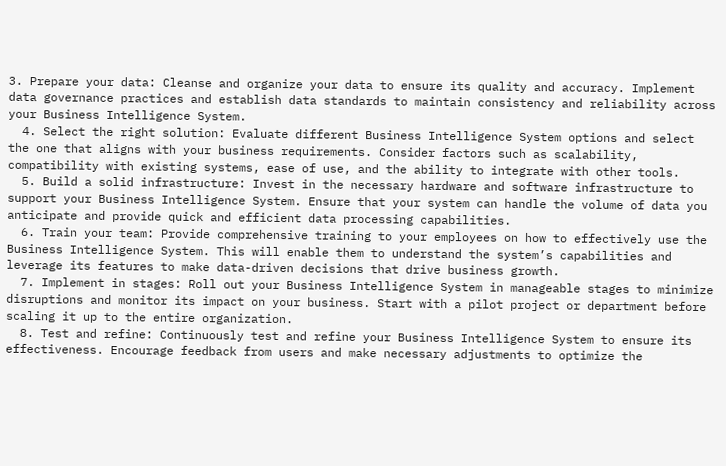3. Prepare your data: Cleanse and organize your data to ensure its quality and accuracy. Implement data governance practices and establish data standards to maintain consistency and reliability across your Business Intelligence System.
  4. Select the right solution: Evaluate different Business Intelligence System options and select the one that aligns with your business requirements. Consider factors such as scalability, compatibility with existing systems, ease of use, and the ability to integrate with other tools.
  5. Build a solid infrastructure: Invest in the necessary hardware and software infrastructure to support your Business Intelligence System. Ensure that your system can handle the volume of data you anticipate and provide quick and efficient data processing capabilities.
  6. Train your team: Provide comprehensive training to your employees on how to effectively use the Business Intelligence System. This will enable them to understand the system’s capabilities and leverage its features to make data-driven decisions that drive business growth.
  7. Implement in stages: Roll out your Business Intelligence System in manageable stages to minimize disruptions and monitor its impact on your business. Start with a pilot project or department before scaling it up to the entire organization.
  8. Test and refine: Continuously test and refine your Business Intelligence System to ensure its effectiveness. Encourage feedback from users and make necessary adjustments to optimize the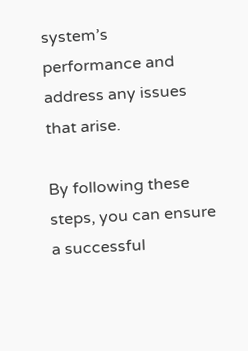system’s performance and address any issues that arise.

By following these steps, you can ensure a successful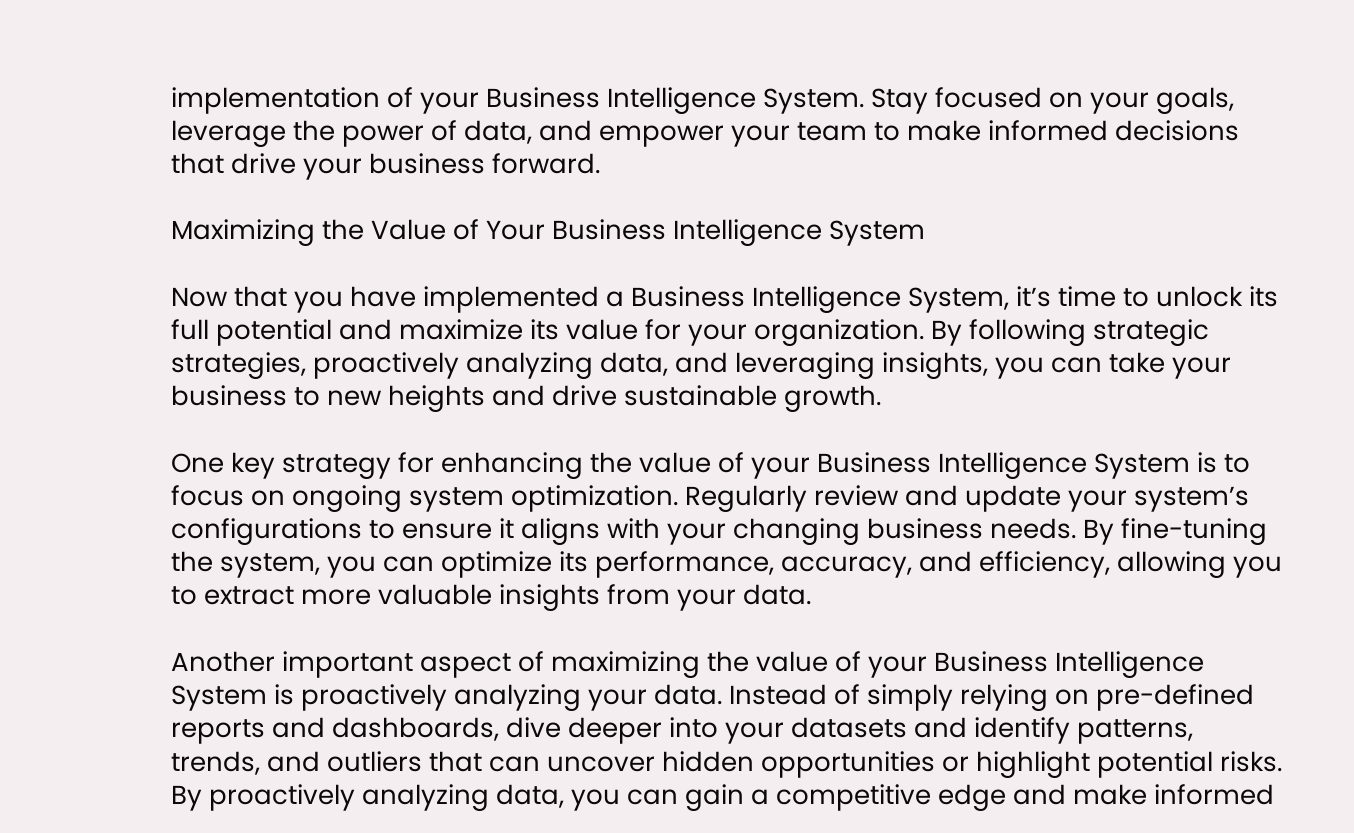implementation of your Business Intelligence System. Stay focused on your goals, leverage the power of data, and empower your team to make informed decisions that drive your business forward.

Maximizing the Value of Your Business Intelligence System

Now that you have implemented a Business Intelligence System, it’s time to unlock its full potential and maximize its value for your organization. By following strategic strategies, proactively analyzing data, and leveraging insights, you can take your business to new heights and drive sustainable growth.

One key strategy for enhancing the value of your Business Intelligence System is to focus on ongoing system optimization. Regularly review and update your system’s configurations to ensure it aligns with your changing business needs. By fine-tuning the system, you can optimize its performance, accuracy, and efficiency, allowing you to extract more valuable insights from your data.

Another important aspect of maximizing the value of your Business Intelligence System is proactively analyzing your data. Instead of simply relying on pre-defined reports and dashboards, dive deeper into your datasets and identify patterns, trends, and outliers that can uncover hidden opportunities or highlight potential risks. By proactively analyzing data, you can gain a competitive edge and make informed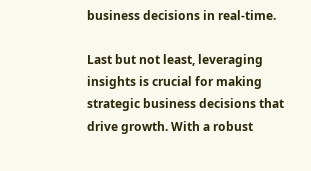business decisions in real-time.

Last but not least, leveraging insights is crucial for making strategic business decisions that drive growth. With a robust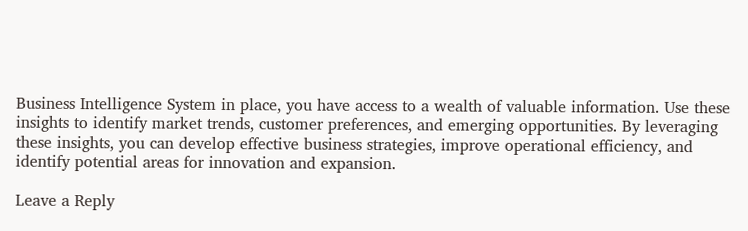Business Intelligence System in place, you have access to a wealth of valuable information. Use these insights to identify market trends, customer preferences, and emerging opportunities. By leveraging these insights, you can develop effective business strategies, improve operational efficiency, and identify potential areas for innovation and expansion.

Leave a Reply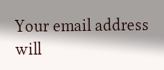Your email address will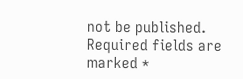not be published. Required fields are marked *